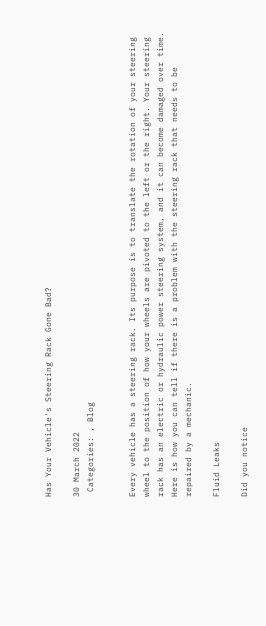Has Your Vehicle's Steering Rack Gone Bad?

30 March 2022
 Categories: , Blog


Every vehicle has a steering rack. Its purpose is to translate the rotation of your steering wheel to the position of how your wheels are pivoted to the left or the right. Your steering rack has an electric or hydraulic power steering system, and it can become damaged over time. Here is how you can tell if there is a problem with the steering rack that needs to be repaired by a mechanic.

Fluid Leaks

Did you notice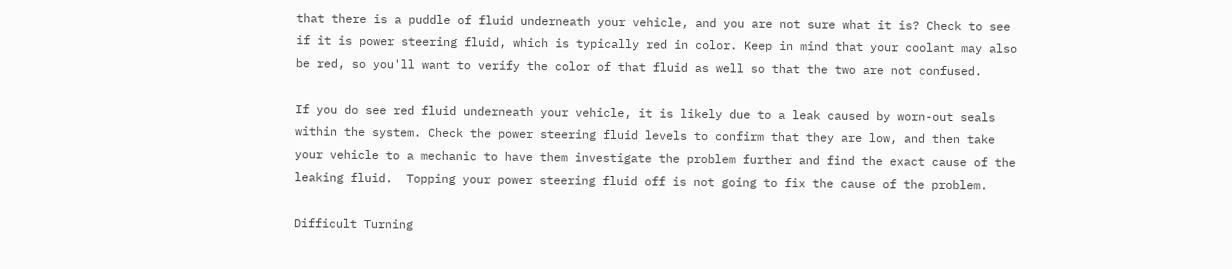that there is a puddle of fluid underneath your vehicle, and you are not sure what it is? Check to see if it is power steering fluid, which is typically red in color. Keep in mind that your coolant may also be red, so you'll want to verify the color of that fluid as well so that the two are not confused.

If you do see red fluid underneath your vehicle, it is likely due to a leak caused by worn-out seals within the system. Check the power steering fluid levels to confirm that they are low, and then take your vehicle to a mechanic to have them investigate the problem further and find the exact cause of the leaking fluid.  Topping your power steering fluid off is not going to fix the cause of the problem.

Difficult Turning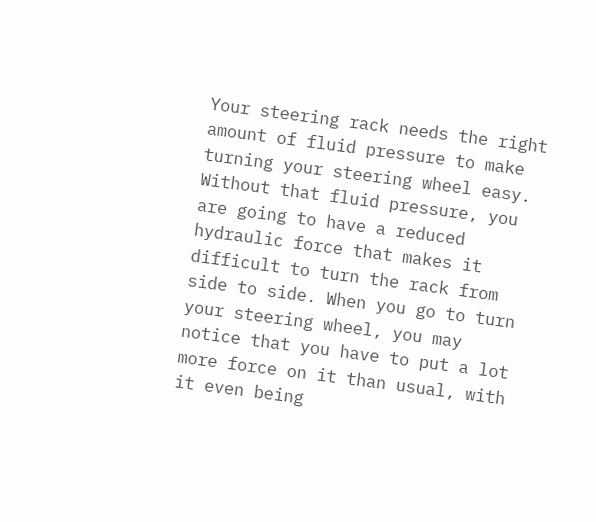Your steering rack needs the right amount of fluid pressure to make turning your steering wheel easy.  Without that fluid pressure, you are going to have a reduced hydraulic force that makes it difficult to turn the rack from side to side. When you go to turn your steering wheel, you may notice that you have to put a lot more force on it than usual, with it even being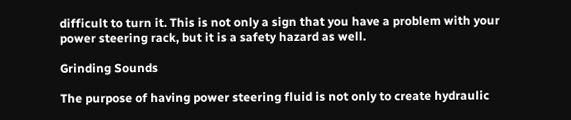difficult to turn it. This is not only a sign that you have a problem with your power steering rack, but it is a safety hazard as well.

Grinding Sounds

The purpose of having power steering fluid is not only to create hydraulic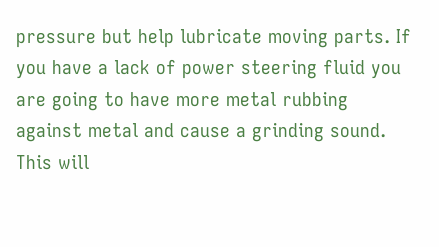pressure but help lubricate moving parts. If you have a lack of power steering fluid you are going to have more metal rubbing against metal and cause a grinding sound.  This will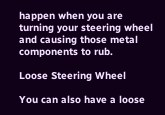happen when you are turning your steering wheel and causing those metal components to rub.

Loose Steering Wheel

You can also have a loose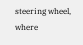steering wheel, where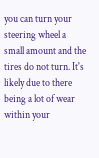you can turn your steering wheel a small amount and the tires do not turn. It's likely due to there being a lot of wear within your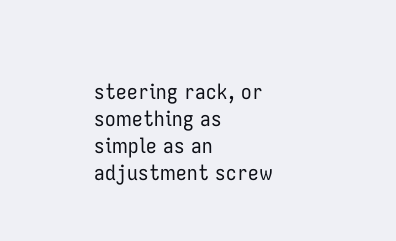steering rack, or something as simple as an adjustment screw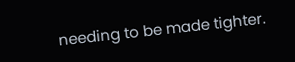needing to be made tighter.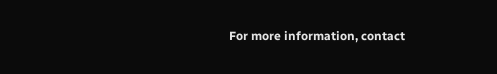For more information, contact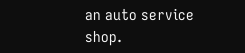an auto service shop.